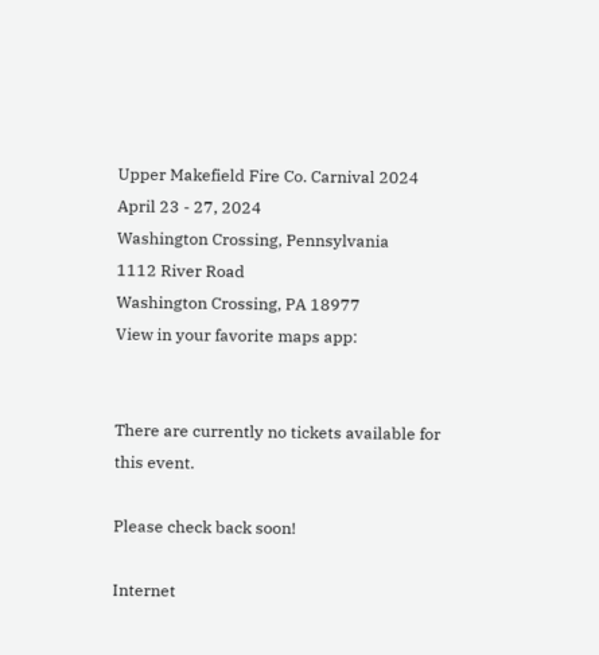Upper Makefield Fire Co. Carnival 2024
April 23 - 27, 2024
Washington Crossing, Pennsylvania
1112 River Road
Washington Crossing, PA 18977
View in your favorite maps app:


There are currently no tickets available for this event.

Please check back soon!

Internet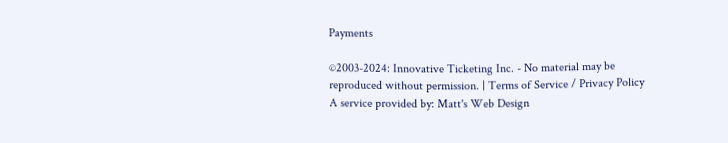Payments

©2003-2024: Innovative Ticketing Inc. - No material may be reproduced without permission. | Terms of Service / Privacy Policy
A service provided by: Matt's Web Design